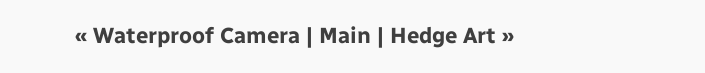« Waterproof Camera | Main | Hedge Art »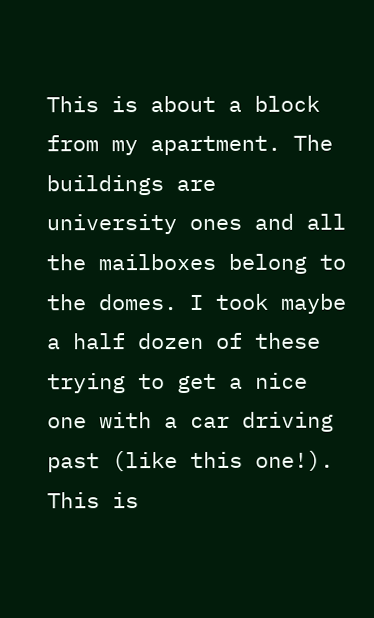This is about a block from my apartment. The buildings are university ones and all the mailboxes belong to the domes. I took maybe a half dozen of these trying to get a nice one with a car driving past (like this one!). This is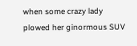when some crazy lady plowed her ginormous SUV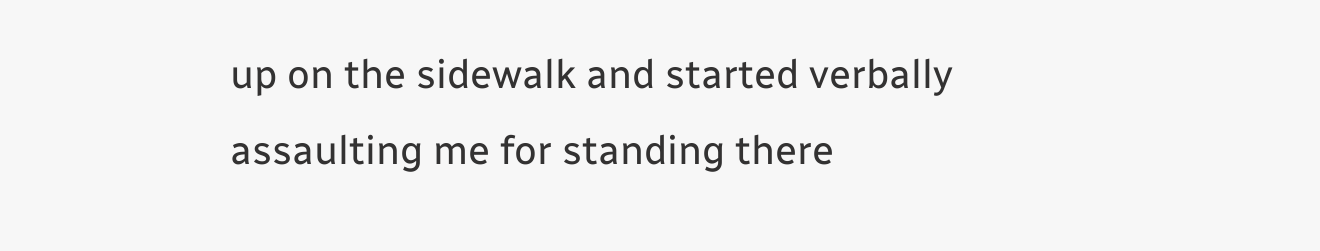up on the sidewalk and started verbally assaulting me for standing there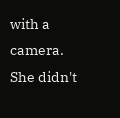with a camera. She didn't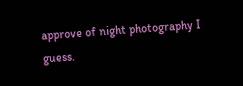approve of night photography I guess.